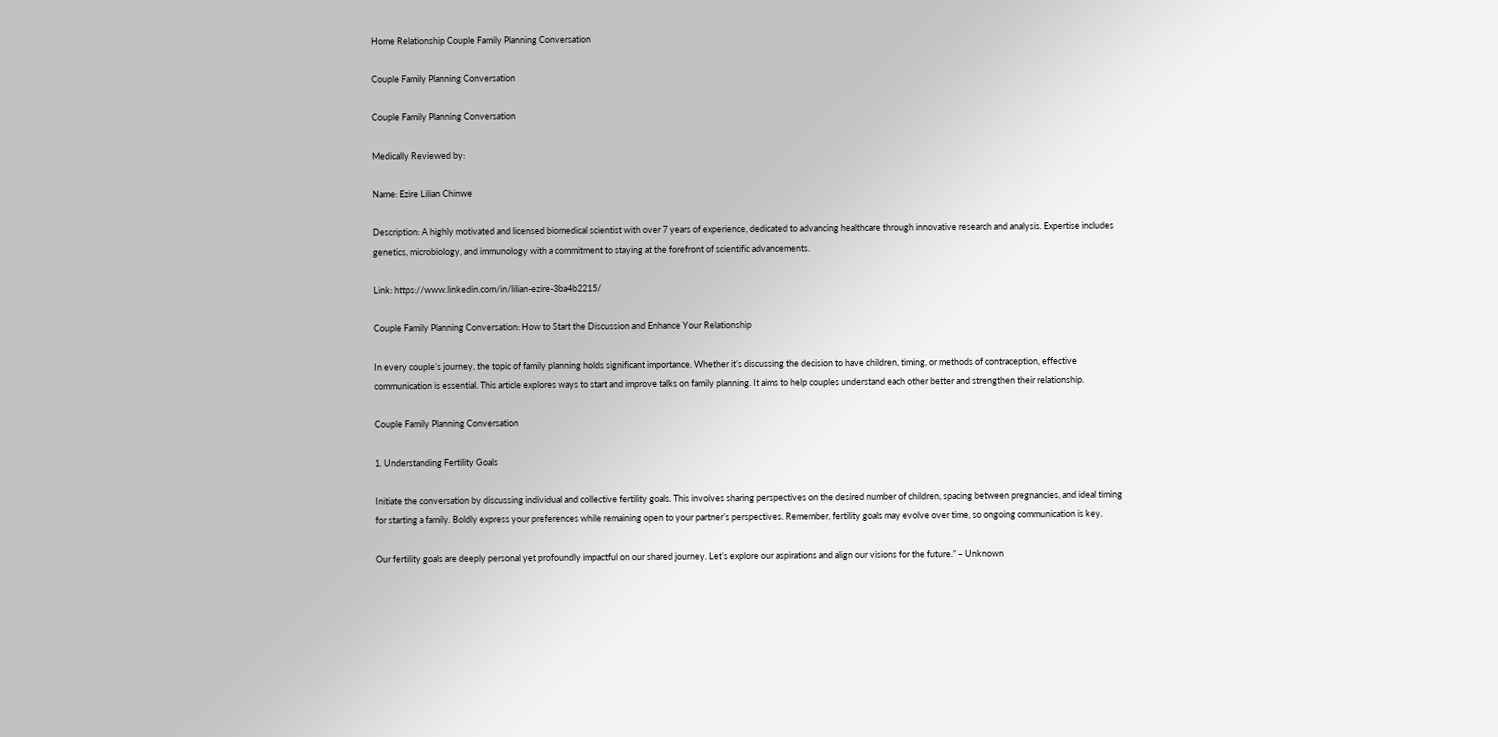Home Relationship Couple Family Planning Conversation

Couple Family Planning Conversation

Couple Family Planning Conversation

Medically Reviewed by:

Name: Ezire Lilian Chinwe

Description: A highly motivated and licensed biomedical scientist with over 7 years of experience, dedicated to advancing healthcare through innovative research and analysis. Expertise includes genetics, microbiology, and immunology with a commitment to staying at the forefront of scientific advancements.

Link: https://www.linkedin.com/in/lilian-ezire-3ba4b2215/

Couple Family Planning Conversation: How to Start the Discussion and Enhance Your Relationship

In every couple’s journey, the topic of family planning holds significant importance. Whether it’s discussing the decision to have children, timing, or methods of contraception, effective communication is essential. This article explores ways to start and improve talks on family planning. It aims to help couples understand each other better and strengthen their relationship.

Couple Family Planning Conversation

1. Understanding Fertility Goals

Initiate the conversation by discussing individual and collective fertility goals. This involves sharing perspectives on the desired number of children, spacing between pregnancies, and ideal timing for starting a family. Boldly express your preferences while remaining open to your partner’s perspectives. Remember, fertility goals may evolve over time, so ongoing communication is key.

Our fertility goals are deeply personal yet profoundly impactful on our shared journey. Let’s explore our aspirations and align our visions for the future.” – Unknown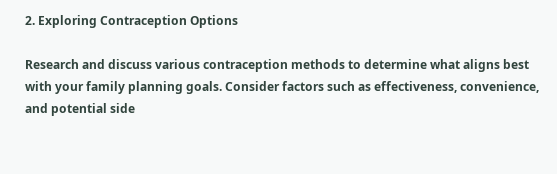2. Exploring Contraception Options

Research and discuss various contraception methods to determine what aligns best with your family planning goals. Consider factors such as effectiveness, convenience, and potential side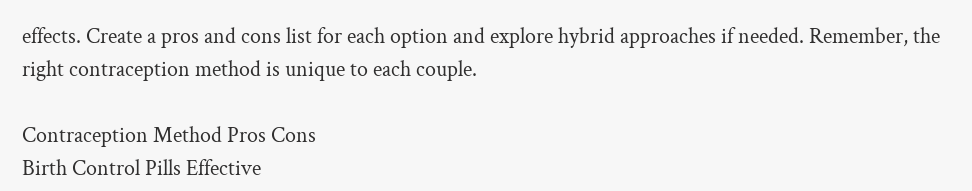effects. Create a pros and cons list for each option and explore hybrid approaches if needed. Remember, the right contraception method is unique to each couple.

Contraception Method Pros Cons
Birth Control Pills Effective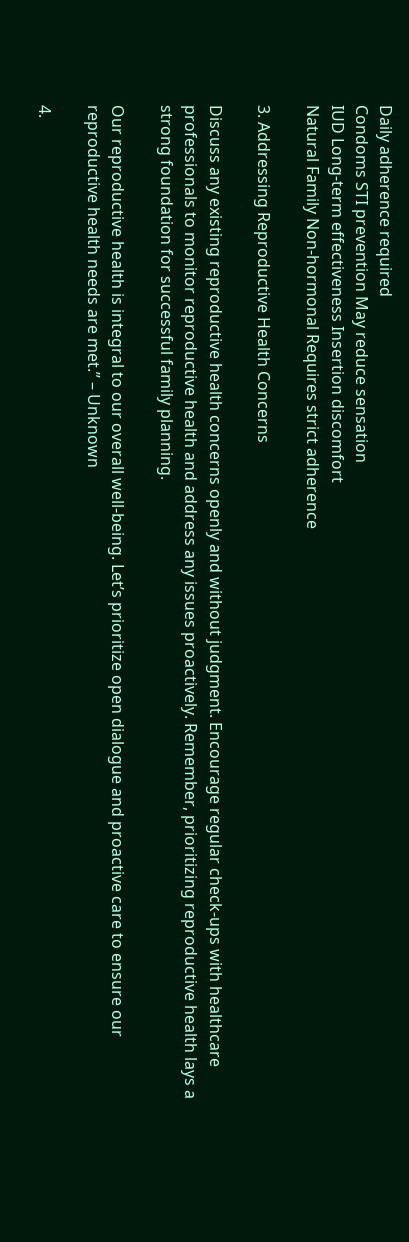Daily adherence required
Condoms STI prevention May reduce sensation
IUD Long-term effectiveness Insertion discomfort
Natural Family Non-hormonal Requires strict adherence

3. Addressing Reproductive Health Concerns

Discuss any existing reproductive health concerns openly and without judgment. Encourage regular check-ups with healthcare professionals to monitor reproductive health and address any issues proactively. Remember, prioritizing reproductive health lays a strong foundation for successful family planning.

Our reproductive health is integral to our overall well-being. Let’s prioritize open dialogue and proactive care to ensure our reproductive health needs are met.” – Unknown

4.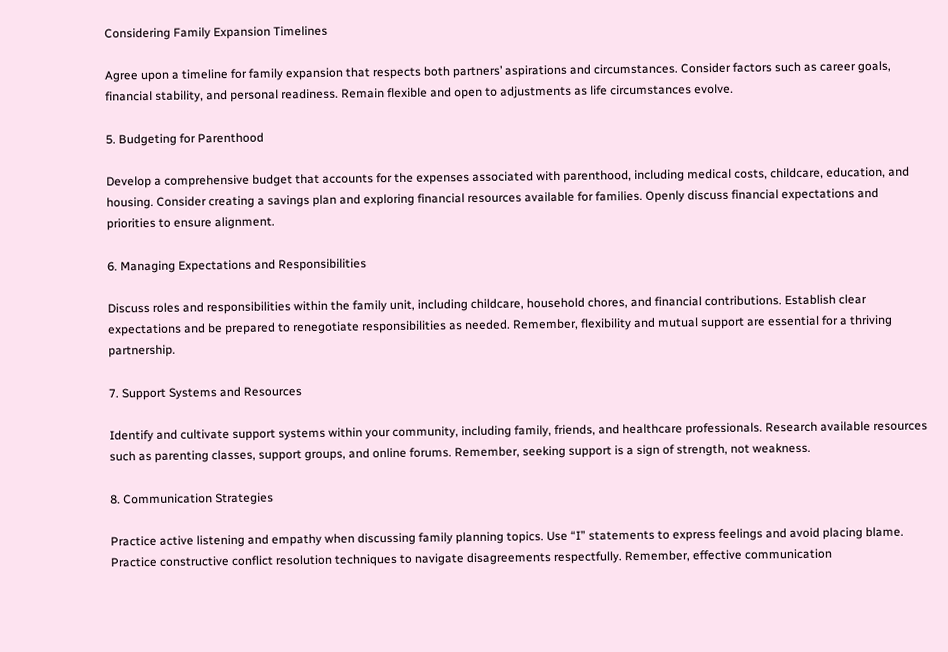Considering Family Expansion Timelines

Agree upon a timeline for family expansion that respects both partners’ aspirations and circumstances. Consider factors such as career goals, financial stability, and personal readiness. Remain flexible and open to adjustments as life circumstances evolve.

5. Budgeting for Parenthood

Develop a comprehensive budget that accounts for the expenses associated with parenthood, including medical costs, childcare, education, and housing. Consider creating a savings plan and exploring financial resources available for families. Openly discuss financial expectations and priorities to ensure alignment.

6. Managing Expectations and Responsibilities

Discuss roles and responsibilities within the family unit, including childcare, household chores, and financial contributions. Establish clear expectations and be prepared to renegotiate responsibilities as needed. Remember, flexibility and mutual support are essential for a thriving partnership.

7. Support Systems and Resources

Identify and cultivate support systems within your community, including family, friends, and healthcare professionals. Research available resources such as parenting classes, support groups, and online forums. Remember, seeking support is a sign of strength, not weakness.

8. Communication Strategies

Practice active listening and empathy when discussing family planning topics. Use “I” statements to express feelings and avoid placing blame. Practice constructive conflict resolution techniques to navigate disagreements respectfully. Remember, effective communication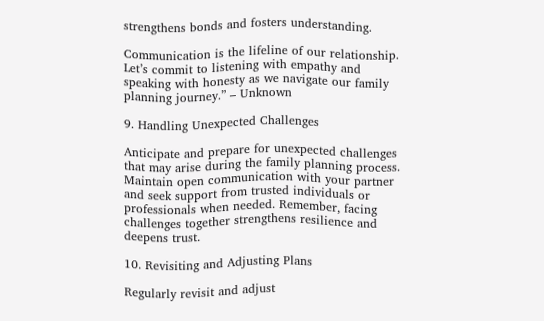strengthens bonds and fosters understanding.

Communication is the lifeline of our relationship. Let’s commit to listening with empathy and speaking with honesty as we navigate our family planning journey.” – Unknown

9. Handling Unexpected Challenges

Anticipate and prepare for unexpected challenges that may arise during the family planning process. Maintain open communication with your partner and seek support from trusted individuals or professionals when needed. Remember, facing challenges together strengthens resilience and deepens trust.

10. Revisiting and Adjusting Plans

Regularly revisit and adjust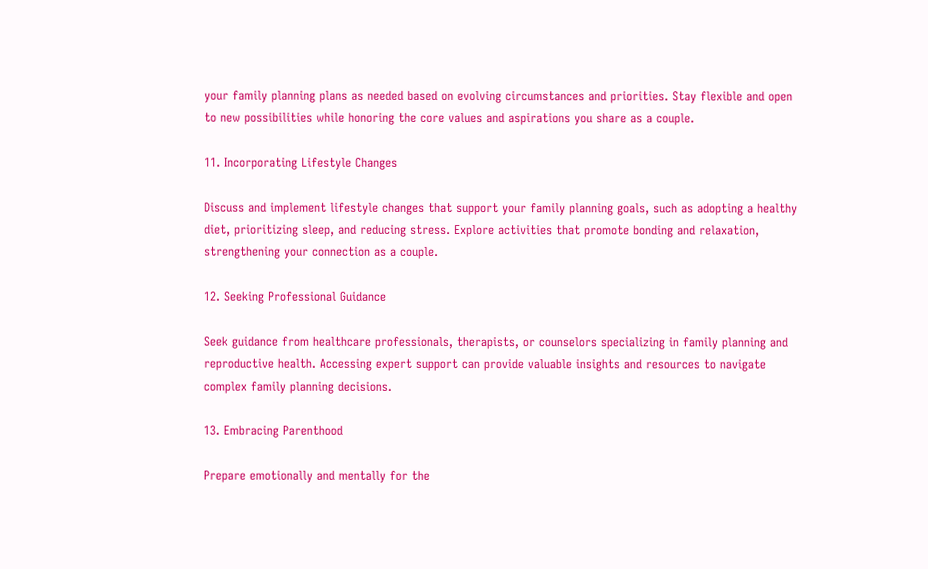your family planning plans as needed based on evolving circumstances and priorities. Stay flexible and open to new possibilities while honoring the core values and aspirations you share as a couple.

11. Incorporating Lifestyle Changes

Discuss and implement lifestyle changes that support your family planning goals, such as adopting a healthy diet, prioritizing sleep, and reducing stress. Explore activities that promote bonding and relaxation, strengthening your connection as a couple.

12. Seeking Professional Guidance

Seek guidance from healthcare professionals, therapists, or counselors specializing in family planning and reproductive health. Accessing expert support can provide valuable insights and resources to navigate complex family planning decisions.

13. Embracing Parenthood

Prepare emotionally and mentally for the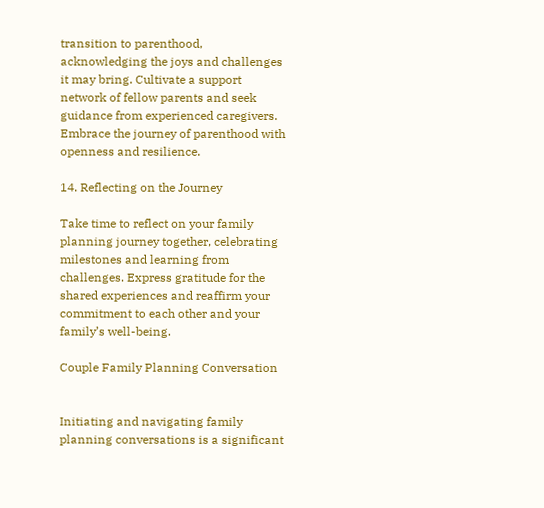transition to parenthood, acknowledging the joys and challenges it may bring. Cultivate a support network of fellow parents and seek guidance from experienced caregivers. Embrace the journey of parenthood with openness and resilience.

14. Reflecting on the Journey

Take time to reflect on your family planning journey together, celebrating milestones and learning from challenges. Express gratitude for the shared experiences and reaffirm your commitment to each other and your family’s well-being.

Couple Family Planning Conversation


Initiating and navigating family planning conversations is a significant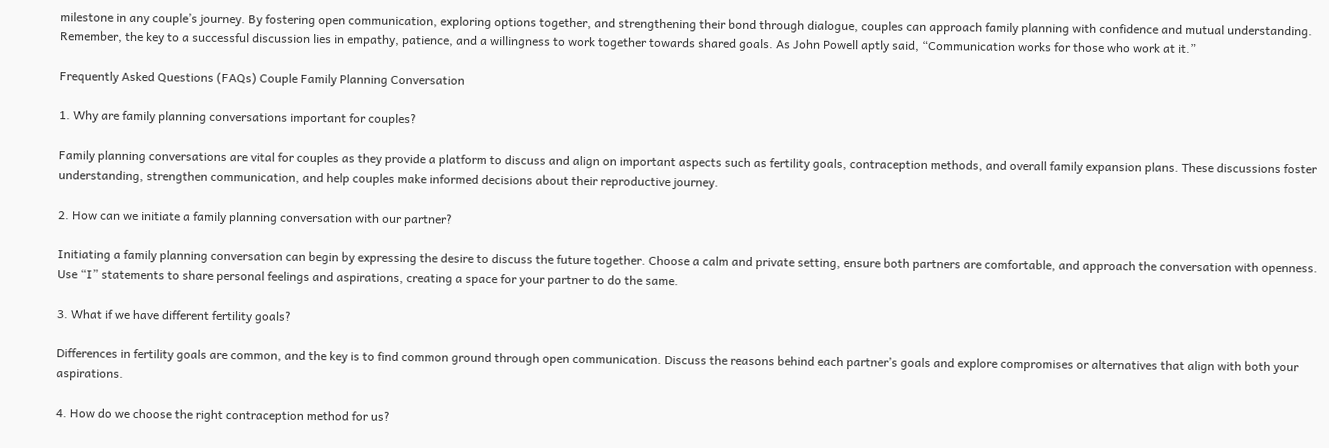milestone in any couple’s journey. By fostering open communication, exploring options together, and strengthening their bond through dialogue, couples can approach family planning with confidence and mutual understanding. Remember, the key to a successful discussion lies in empathy, patience, and a willingness to work together towards shared goals. As John Powell aptly said, “Communication works for those who work at it.”

Frequently Asked Questions (FAQs) Couple Family Planning Conversation

1. Why are family planning conversations important for couples?

Family planning conversations are vital for couples as they provide a platform to discuss and align on important aspects such as fertility goals, contraception methods, and overall family expansion plans. These discussions foster understanding, strengthen communication, and help couples make informed decisions about their reproductive journey.

2. How can we initiate a family planning conversation with our partner?

Initiating a family planning conversation can begin by expressing the desire to discuss the future together. Choose a calm and private setting, ensure both partners are comfortable, and approach the conversation with openness. Use “I” statements to share personal feelings and aspirations, creating a space for your partner to do the same.

3. What if we have different fertility goals?

Differences in fertility goals are common, and the key is to find common ground through open communication. Discuss the reasons behind each partner’s goals and explore compromises or alternatives that align with both your aspirations.

4. How do we choose the right contraception method for us?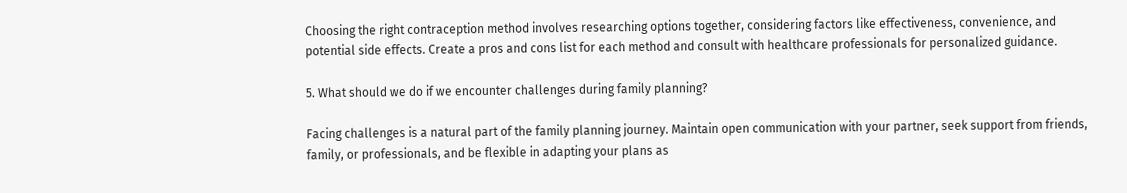Choosing the right contraception method involves researching options together, considering factors like effectiveness, convenience, and potential side effects. Create a pros and cons list for each method and consult with healthcare professionals for personalized guidance.

5. What should we do if we encounter challenges during family planning?

Facing challenges is a natural part of the family planning journey. Maintain open communication with your partner, seek support from friends, family, or professionals, and be flexible in adapting your plans as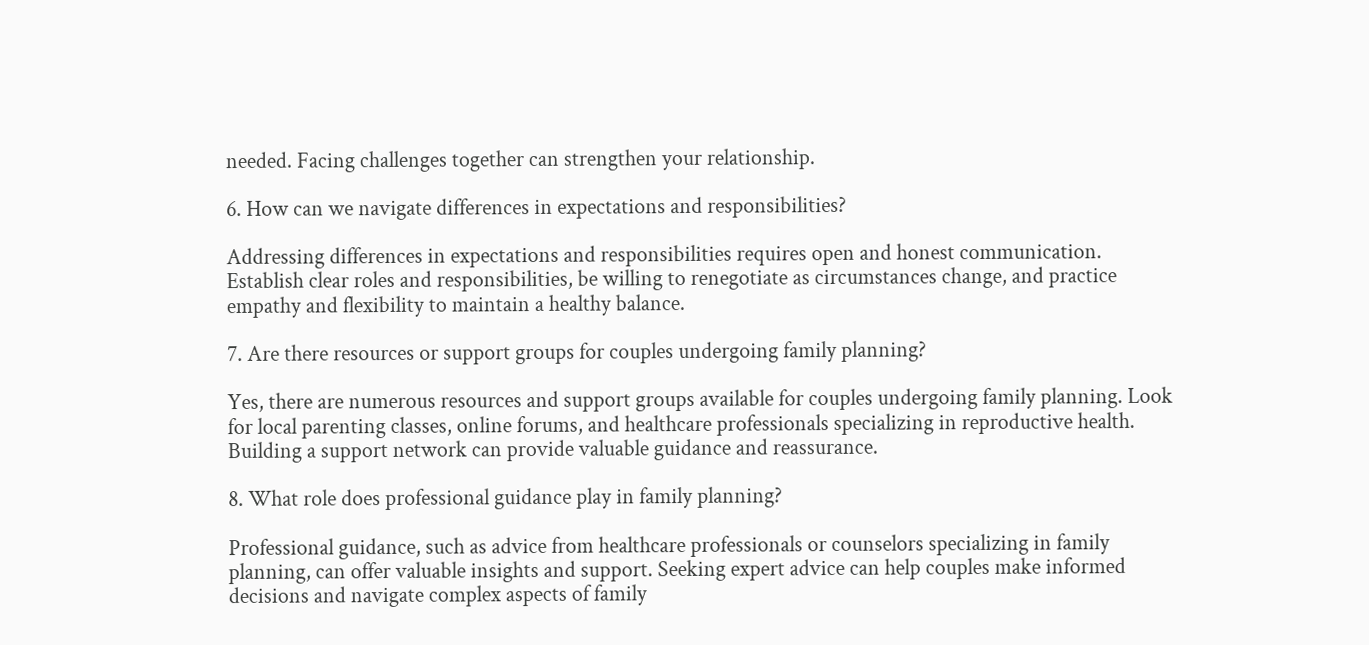needed. Facing challenges together can strengthen your relationship.

6. How can we navigate differences in expectations and responsibilities?

Addressing differences in expectations and responsibilities requires open and honest communication. Establish clear roles and responsibilities, be willing to renegotiate as circumstances change, and practice empathy and flexibility to maintain a healthy balance.

7. Are there resources or support groups for couples undergoing family planning?

Yes, there are numerous resources and support groups available for couples undergoing family planning. Look for local parenting classes, online forums, and healthcare professionals specializing in reproductive health. Building a support network can provide valuable guidance and reassurance.

8. What role does professional guidance play in family planning?

Professional guidance, such as advice from healthcare professionals or counselors specializing in family planning, can offer valuable insights and support. Seeking expert advice can help couples make informed decisions and navigate complex aspects of family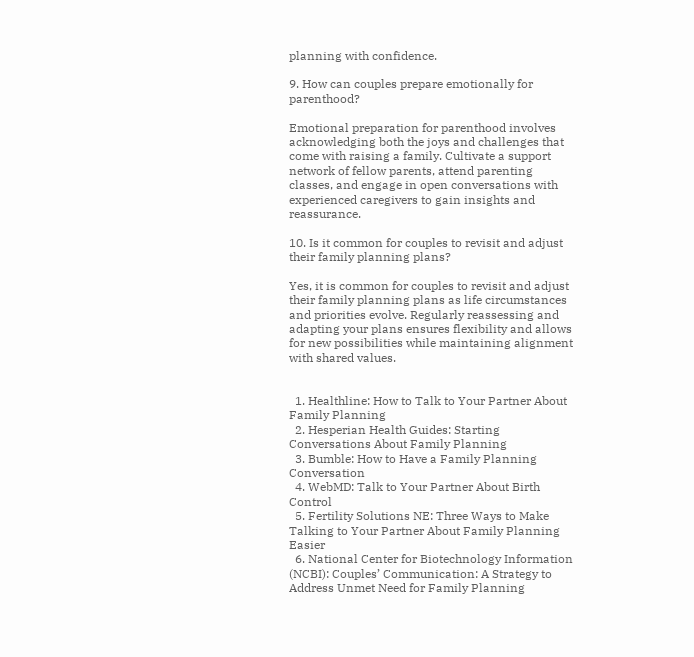planning with confidence.

9. How can couples prepare emotionally for parenthood?

Emotional preparation for parenthood involves acknowledging both the joys and challenges that come with raising a family. Cultivate a support network of fellow parents, attend parenting classes, and engage in open conversations with experienced caregivers to gain insights and reassurance.

10. Is it common for couples to revisit and adjust their family planning plans?

Yes, it is common for couples to revisit and adjust their family planning plans as life circumstances and priorities evolve. Regularly reassessing and adapting your plans ensures flexibility and allows for new possibilities while maintaining alignment with shared values.


  1. Healthline: How to Talk to Your Partner About Family Planning
  2. Hesperian Health Guides: Starting Conversations About Family Planning
  3. Bumble: How to Have a Family Planning Conversation
  4. WebMD: Talk to Your Partner About Birth Control
  5. Fertility Solutions NE: Three Ways to Make Talking to Your Partner About Family Planning Easier
  6. National Center for Biotechnology Information (NCBI): Couples’ Communication: A Strategy to Address Unmet Need for Family Planning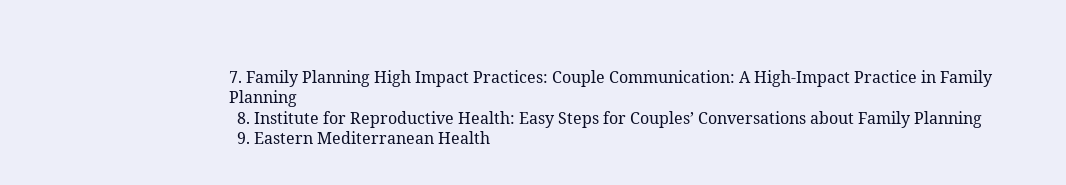7. Family Planning High Impact Practices: Couple Communication: A High-Impact Practice in Family Planning
  8. Institute for Reproductive Health: Easy Steps for Couples’ Conversations about Family Planning
  9. Eastern Mediterranean Health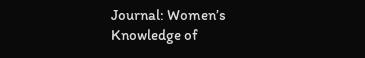Journal: Women’s Knowledge of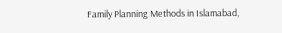Family Planning Methods in Islamabad,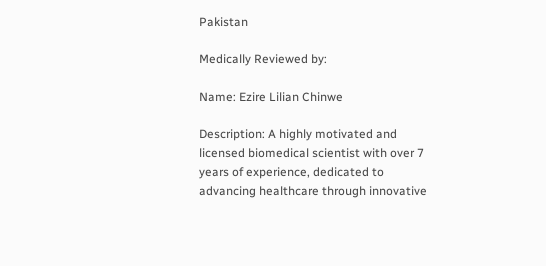Pakistan

Medically Reviewed by:

Name: Ezire Lilian Chinwe

Description: A highly motivated and licensed biomedical scientist with over 7 years of experience, dedicated to advancing healthcare through innovative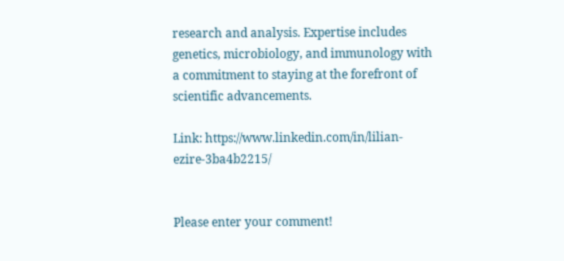research and analysis. Expertise includes genetics, microbiology, and immunology with a commitment to staying at the forefront of scientific advancements.

Link: https://www.linkedin.com/in/lilian-ezire-3ba4b2215/


Please enter your comment!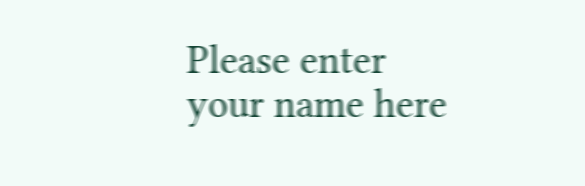Please enter your name here